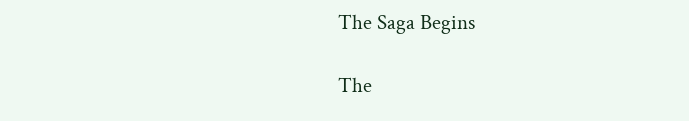The Saga Begins

The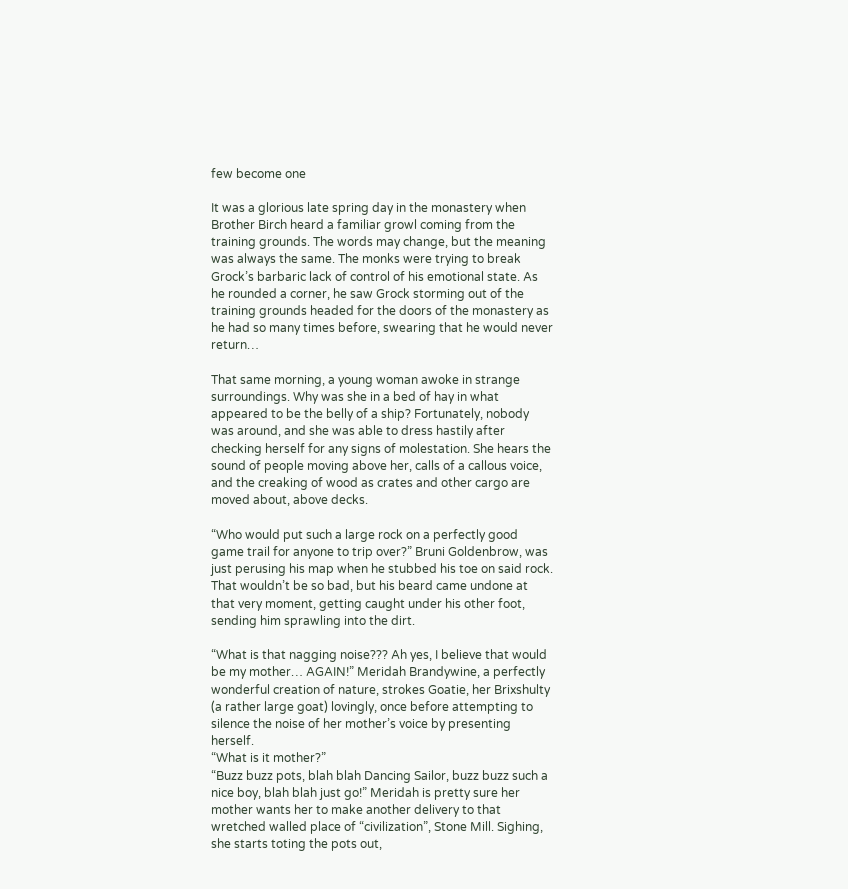few become one

It was a glorious late spring day in the monastery when Brother Birch heard a familiar growl coming from the training grounds. The words may change, but the meaning was always the same. The monks were trying to break Grock’s barbaric lack of control of his emotional state. As he rounded a corner, he saw Grock storming out of the training grounds headed for the doors of the monastery as he had so many times before, swearing that he would never return…

That same morning, a young woman awoke in strange surroundings. Why was she in a bed of hay in what appeared to be the belly of a ship? Fortunately, nobody was around, and she was able to dress hastily after checking herself for any signs of molestation. She hears the sound of people moving above her, calls of a callous voice, and the creaking of wood as crates and other cargo are moved about, above decks.

“Who would put such a large rock on a perfectly good game trail for anyone to trip over?” Bruni Goldenbrow, was just perusing his map when he stubbed his toe on said rock. That wouldn’t be so bad, but his beard came undone at that very moment, getting caught under his other foot, sending him sprawling into the dirt.

“What is that nagging noise??? Ah yes, I believe that would be my mother… AGAIN!” Meridah Brandywine, a perfectly wonderful creation of nature, strokes Goatie, her Brixshulty (a rather large goat) lovingly, once before attempting to silence the noise of her mother’s voice by presenting herself.
“What is it mother?”
“Buzz buzz pots, blah blah Dancing Sailor, buzz buzz such a nice boy, blah blah just go!” Meridah is pretty sure her mother wants her to make another delivery to that wretched walled place of “civilization”, Stone Mill. Sighing, she starts toting the pots out,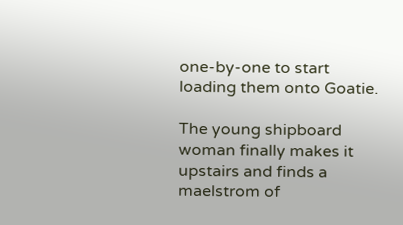one-by-one to start loading them onto Goatie.

The young shipboard woman finally makes it upstairs and finds a maelstrom of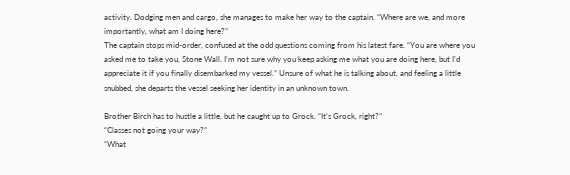activity. Dodging men and cargo, she manages to make her way to the captain. “Where are we, and more importantly, what am I doing here?”
The captain stops mid-order, confused at the odd questions coming from his latest fare. “You are where you asked me to take you, Stone Wall. I’m not sure why you keep asking me what you are doing here, but I’d appreciate it if you finally disembarked my vessel.” Unsure of what he is talking about, and feeling a little snubbed, she departs the vessel seeking her identity in an unknown town.

Brother Birch has to hustle a little, but he caught up to Grock. “It’s Grock, right?”
“Classes not going your way?”
“What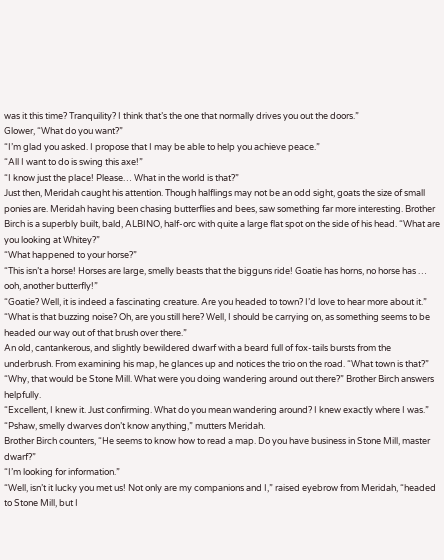was it this time? Tranquility? I think that’s the one that normally drives you out the doors.”
Glower, “What do you want?”
“I’m glad you asked. I propose that I may be able to help you achieve peace.”
“All I want to do is swing this axe!”
“I know just the place! Please… What in the world is that?”
Just then, Meridah caught his attention. Though halflings may not be an odd sight, goats the size of small ponies are. Meridah having been chasing butterflies and bees, saw something far more interesting. Brother Birch is a superbly built, bald, ALBINO, half-orc with quite a large flat spot on the side of his head. “What are you looking at Whitey?”
“What happened to your horse?”
“This isn’t a horse! Horses are large, smelly beasts that the bigguns ride! Goatie has horns, no horse has … ooh, another butterfly!”
“Goatie? Well, it is indeed a fascinating creature. Are you headed to town? I’d love to hear more about it.”
“What is that buzzing noise? Oh, are you still here? Well, I should be carrying on, as something seems to be headed our way out of that brush over there.”
An old, cantankerous, and slightly bewildered dwarf with a beard full of fox-tails bursts from the underbrush. From examining his map, he glances up and notices the trio on the road. “What town is that?”
“Why, that would be Stone Mill. What were you doing wandering around out there?” Brother Birch answers helpfully.
“Excellent, I knew it. Just confirming. What do you mean wandering around? I knew exactly where I was.”
“Pshaw, smelly dwarves don’t know anything,” mutters Meridah.
Brother Birch counters, “He seems to know how to read a map. Do you have business in Stone Mill, master dwarf?”
“I’m looking for information.”
“Well, isn’t it lucky you met us! Not only are my companions and I,” raised eyebrow from Meridah, “headed to Stone Mill, but I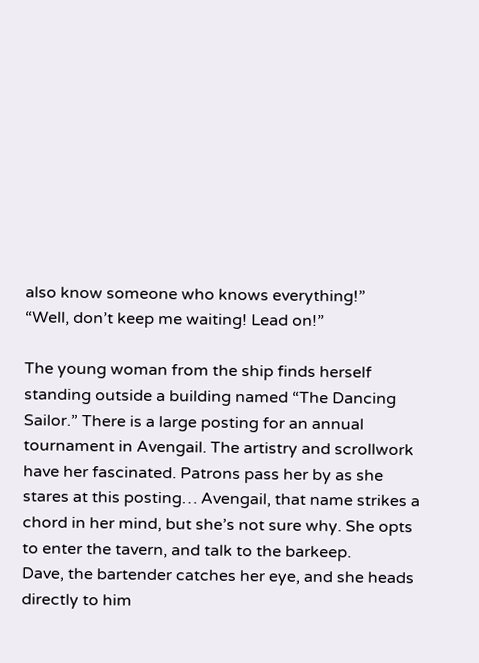also know someone who knows everything!”
“Well, don’t keep me waiting! Lead on!”

The young woman from the ship finds herself standing outside a building named “The Dancing Sailor.” There is a large posting for an annual tournament in Avengail. The artistry and scrollwork have her fascinated. Patrons pass her by as she stares at this posting… Avengail, that name strikes a chord in her mind, but she’s not sure why. She opts to enter the tavern, and talk to the barkeep.
Dave, the bartender catches her eye, and she heads directly to him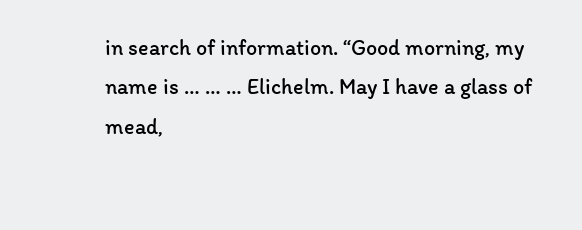in search of information. “Good morning, my name is … … … Elichelm. May I have a glass of mead,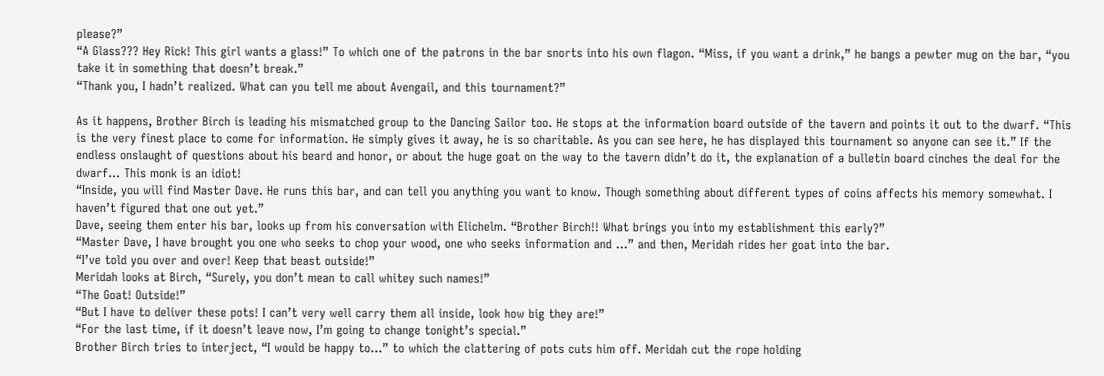please?”
“A Glass??? Hey Rick! This girl wants a glass!” To which one of the patrons in the bar snorts into his own flagon. “Miss, if you want a drink,” he bangs a pewter mug on the bar, “you take it in something that doesn’t break.”
“Thank you, I hadn’t realized. What can you tell me about Avengail, and this tournament?”

As it happens, Brother Birch is leading his mismatched group to the Dancing Sailor too. He stops at the information board outside of the tavern and points it out to the dwarf. “This is the very finest place to come for information. He simply gives it away, he is so charitable. As you can see here, he has displayed this tournament so anyone can see it.” If the endless onslaught of questions about his beard and honor, or about the huge goat on the way to the tavern didn’t do it, the explanation of a bulletin board cinches the deal for the dwarf… This monk is an idiot!
“Inside, you will find Master Dave. He runs this bar, and can tell you anything you want to know. Though something about different types of coins affects his memory somewhat. I haven’t figured that one out yet.”
Dave, seeing them enter his bar, looks up from his conversation with Elichelm. “Brother Birch!! What brings you into my establishment this early?”
“Master Dave, I have brought you one who seeks to chop your wood, one who seeks information and …” and then, Meridah rides her goat into the bar.
“I’ve told you over and over! Keep that beast outside!”
Meridah looks at Birch, “Surely, you don’t mean to call whitey such names!”
“The Goat! Outside!”
“But I have to deliver these pots! I can’t very well carry them all inside, look how big they are!”
“For the last time, if it doesn’t leave now, I’m going to change tonight’s special.”
Brother Birch tries to interject, “I would be happy to…” to which the clattering of pots cuts him off. Meridah cut the rope holding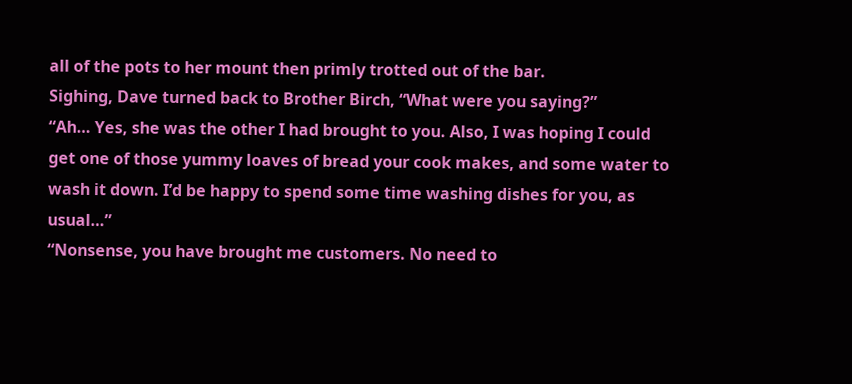all of the pots to her mount then primly trotted out of the bar.
Sighing, Dave turned back to Brother Birch, “What were you saying?”
“Ah… Yes, she was the other I had brought to you. Also, I was hoping I could get one of those yummy loaves of bread your cook makes, and some water to wash it down. I’d be happy to spend some time washing dishes for you, as usual…”
“Nonsense, you have brought me customers. No need to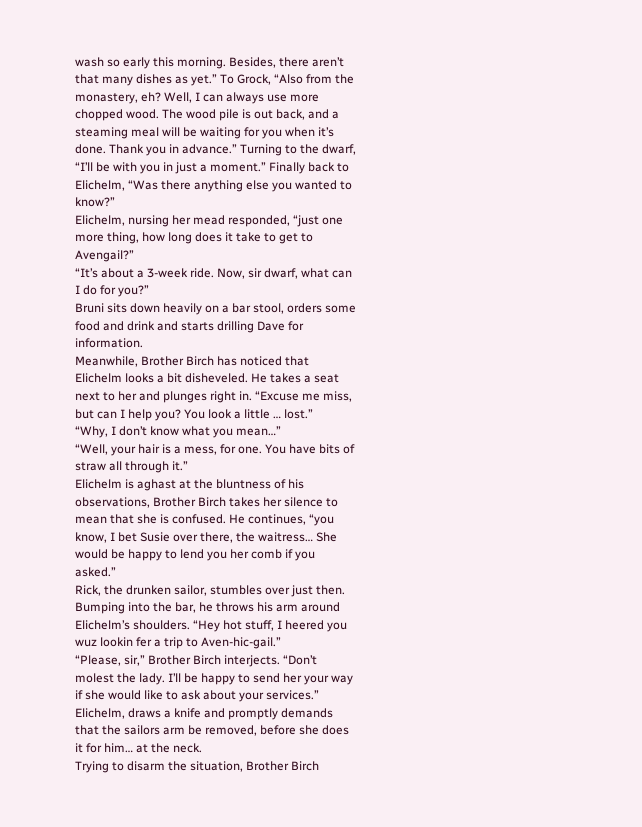wash so early this morning. Besides, there aren’t that many dishes as yet.” To Grock, “Also from the monastery, eh? Well, I can always use more chopped wood. The wood pile is out back, and a steaming meal will be waiting for you when it’s done. Thank you in advance.” Turning to the dwarf, “I’ll be with you in just a moment.” Finally back to Elichelm, “Was there anything else you wanted to know?”
Elichelm, nursing her mead responded, “just one more thing, how long does it take to get to Avengail?”
“It’s about a 3-week ride. Now, sir dwarf, what can I do for you?”
Bruni sits down heavily on a bar stool, orders some food and drink and starts drilling Dave for information.
Meanwhile, Brother Birch has noticed that Elichelm looks a bit disheveled. He takes a seat next to her and plunges right in. “Excuse me miss, but can I help you? You look a little … lost.”
“Why, I don’t know what you mean…”
“Well, your hair is a mess, for one. You have bits of straw all through it.”
Elichelm is aghast at the bluntness of his observations, Brother Birch takes her silence to mean that she is confused. He continues, “you know, I bet Susie over there, the waitress… She would be happy to lend you her comb if you asked.”
Rick, the drunken sailor, stumbles over just then. Bumping into the bar, he throws his arm around Elichelm’s shoulders. “Hey hot stuff, I heered you wuz lookin fer a trip to Aven-hic-gail.”
“Please, sir,” Brother Birch interjects. “Don’t molest the lady. I’ll be happy to send her your way if she would like to ask about your services.”
Elichelm, draws a knife and promptly demands that the sailors arm be removed, before she does it for him… at the neck.
Trying to disarm the situation, Brother Birch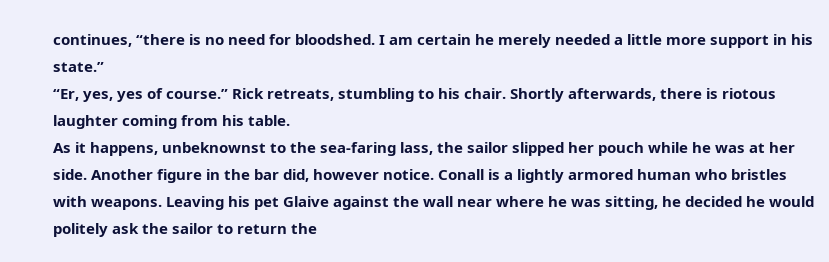continues, “there is no need for bloodshed. I am certain he merely needed a little more support in his state.”
“Er, yes, yes of course.” Rick retreats, stumbling to his chair. Shortly afterwards, there is riotous laughter coming from his table.
As it happens, unbeknownst to the sea-faring lass, the sailor slipped her pouch while he was at her side. Another figure in the bar did, however notice. Conall is a lightly armored human who bristles with weapons. Leaving his pet Glaive against the wall near where he was sitting, he decided he would politely ask the sailor to return the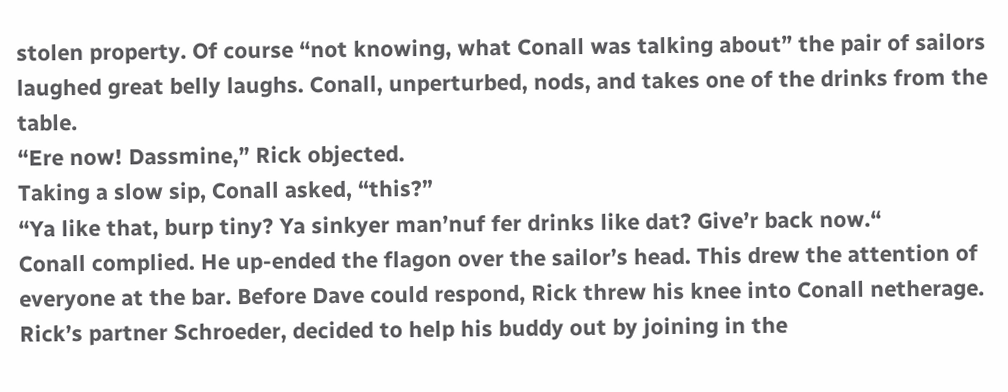stolen property. Of course “not knowing, what Conall was talking about” the pair of sailors laughed great belly laughs. Conall, unperturbed, nods, and takes one of the drinks from the table.
“Ere now! Dassmine,” Rick objected.
Taking a slow sip, Conall asked, “this?”
“Ya like that, burp tiny? Ya sinkyer man’nuf fer drinks like dat? Give’r back now.“
Conall complied. He up-ended the flagon over the sailor’s head. This drew the attention of everyone at the bar. Before Dave could respond, Rick threw his knee into Conall netherage. Rick’s partner Schroeder, decided to help his buddy out by joining in the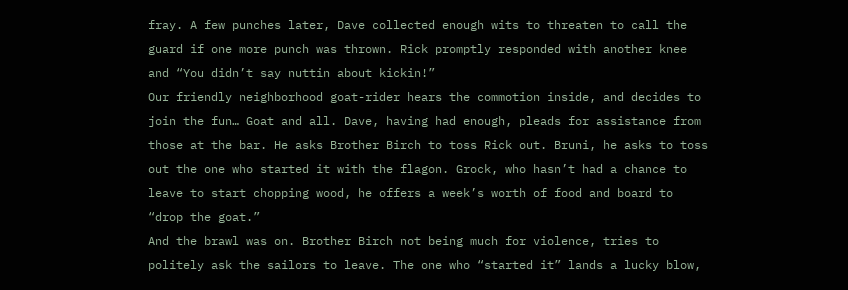fray. A few punches later, Dave collected enough wits to threaten to call the guard if one more punch was thrown. Rick promptly responded with another knee and “You didn’t say nuttin about kickin!”
Our friendly neighborhood goat-rider hears the commotion inside, and decides to join the fun… Goat and all. Dave, having had enough, pleads for assistance from those at the bar. He asks Brother Birch to toss Rick out. Bruni, he asks to toss out the one who started it with the flagon. Grock, who hasn’t had a chance to leave to start chopping wood, he offers a week’s worth of food and board to “drop the goat.”
And the brawl was on. Brother Birch not being much for violence, tries to politely ask the sailors to leave. The one who “started it” lands a lucky blow,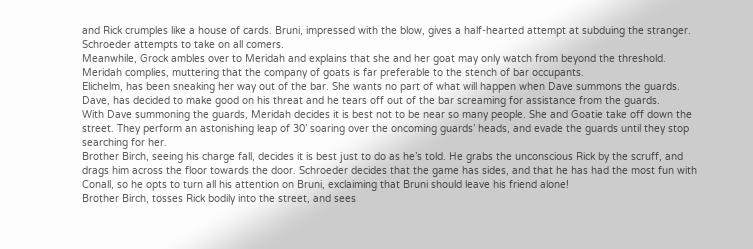and Rick crumples like a house of cards. Bruni, impressed with the blow, gives a half-hearted attempt at subduing the stranger. Schroeder attempts to take on all comers.
Meanwhile, Grock ambles over to Meridah and explains that she and her goat may only watch from beyond the threshold. Meridah complies, muttering that the company of goats is far preferable to the stench of bar occupants.
Elichelm, has been sneaking her way out of the bar. She wants no part of what will happen when Dave summons the guards. Dave, has decided to make good on his threat and he tears off out of the bar screaming for assistance from the guards.
With Dave summoning the guards, Meridah decides it is best not to be near so many people. She and Goatie take off down the street. They perform an astonishing leap of 30’ soaring over the oncoming guards’ heads, and evade the guards until they stop searching for her.
Brother Birch, seeing his charge fall, decides it is best just to do as he’s told. He grabs the unconscious Rick by the scruff, and drags him across the floor towards the door. Schroeder decides that the game has sides, and that he has had the most fun with Conall, so he opts to turn all his attention on Bruni, exclaiming that Bruni should leave his friend alone!
Brother Birch, tosses Rick bodily into the street, and sees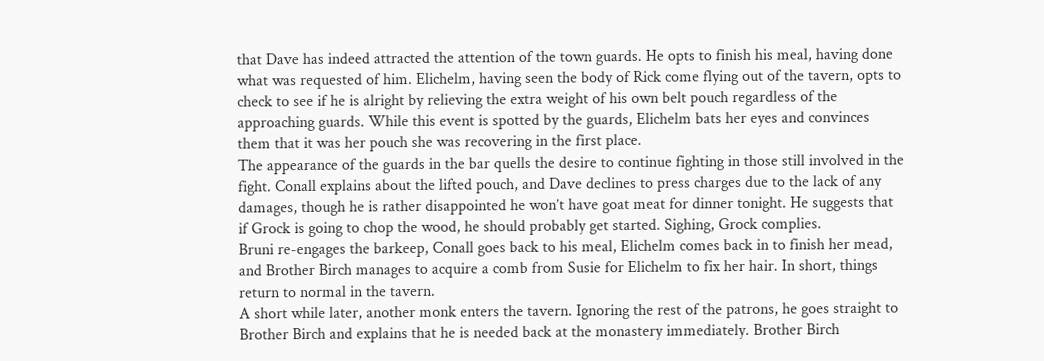that Dave has indeed attracted the attention of the town guards. He opts to finish his meal, having done what was requested of him. Elichelm, having seen the body of Rick come flying out of the tavern, opts to check to see if he is alright by relieving the extra weight of his own belt pouch regardless of the approaching guards. While this event is spotted by the guards, Elichelm bats her eyes and convinces them that it was her pouch she was recovering in the first place.
The appearance of the guards in the bar quells the desire to continue fighting in those still involved in the fight. Conall explains about the lifted pouch, and Dave declines to press charges due to the lack of any damages, though he is rather disappointed he won’t have goat meat for dinner tonight. He suggests that if Grock is going to chop the wood, he should probably get started. Sighing, Grock complies.
Bruni re-engages the barkeep, Conall goes back to his meal, Elichelm comes back in to finish her mead, and Brother Birch manages to acquire a comb from Susie for Elichelm to fix her hair. In short, things return to normal in the tavern.
A short while later, another monk enters the tavern. Ignoring the rest of the patrons, he goes straight to Brother Birch and explains that he is needed back at the monastery immediately. Brother Birch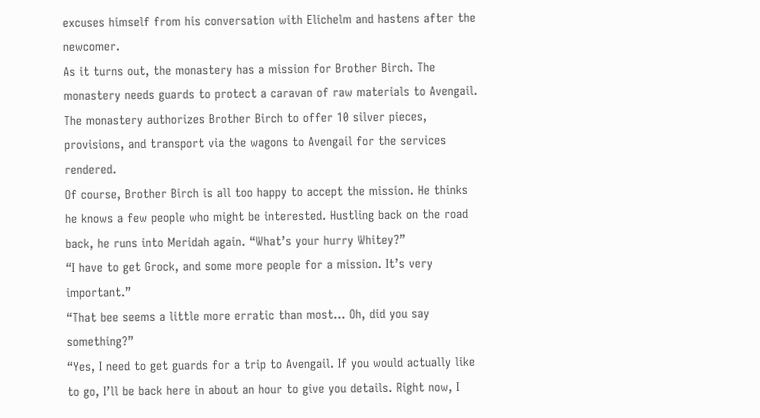excuses himself from his conversation with Elichelm and hastens after the newcomer.
As it turns out, the monastery has a mission for Brother Birch. The monastery needs guards to protect a caravan of raw materials to Avengail. The monastery authorizes Brother Birch to offer 10 silver pieces, provisions, and transport via the wagons to Avengail for the services rendered.
Of course, Brother Birch is all too happy to accept the mission. He thinks he knows a few people who might be interested. Hustling back on the road back, he runs into Meridah again. “What’s your hurry Whitey?”
“I have to get Grock, and some more people for a mission. It’s very important.”
“That bee seems a little more erratic than most… Oh, did you say something?”
“Yes, I need to get guards for a trip to Avengail. If you would actually like to go, I’ll be back here in about an hour to give you details. Right now, I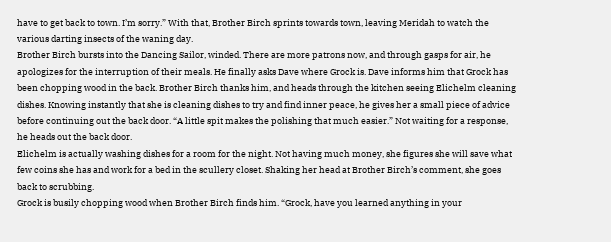have to get back to town. I’m sorry.” With that, Brother Birch sprints towards town, leaving Meridah to watch the various darting insects of the waning day.
Brother Birch bursts into the Dancing Sailor, winded. There are more patrons now, and through gasps for air, he apologizes for the interruption of their meals. He finally asks Dave where Grock is. Dave informs him that Grock has been chopping wood in the back. Brother Birch thanks him, and heads through the kitchen seeing Elichelm cleaning dishes. Knowing instantly that she is cleaning dishes to try and find inner peace, he gives her a small piece of advice before continuing out the back door. “A little spit makes the polishing that much easier.” Not waiting for a response, he heads out the back door.
Elichelm is actually washing dishes for a room for the night. Not having much money, she figures she will save what few coins she has and work for a bed in the scullery closet. Shaking her head at Brother Birch’s comment, she goes back to scrubbing.
Grock is busily chopping wood when Brother Birch finds him. “Grock, have you learned anything in your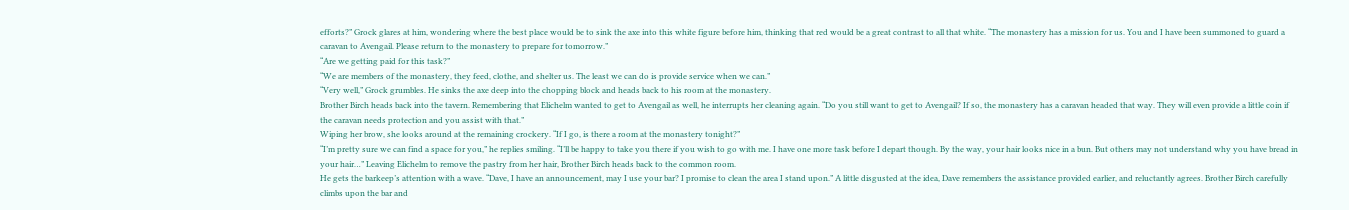efforts?” Grock glares at him, wondering where the best place would be to sink the axe into this white figure before him, thinking that red would be a great contrast to all that white. “The monastery has a mission for us. You and I have been summoned to guard a caravan to Avengail. Please return to the monastery to prepare for tomorrow.”
“Are we getting paid for this task?”
“We are members of the monastery, they feed, clothe, and shelter us. The least we can do is provide service when we can.”
“Very well,” Grock grumbles. He sinks the axe deep into the chopping block and heads back to his room at the monastery.
Brother Birch heads back into the tavern. Remembering that Elichelm wanted to get to Avengail as well, he interrupts her cleaning again. “Do you still want to get to Avengail? If so, the monastery has a caravan headed that way. They will even provide a little coin if the caravan needs protection and you assist with that.”
Wiping her brow, she looks around at the remaining crockery. “If I go, is there a room at the monastery tonight?”
“I’m pretty sure we can find a space for you,” he replies smiling. “I’ll be happy to take you there if you wish to go with me. I have one more task before I depart though. By the way, your hair looks nice in a bun. But others may not understand why you have bread in your hair…” Leaving Elichelm to remove the pastry from her hair, Brother Birch heads back to the common room.
He gets the barkeep’s attention with a wave. “Dave, I have an announcement, may I use your bar? I promise to clean the area I stand upon.” A little disgusted at the idea, Dave remembers the assistance provided earlier, and reluctantly agrees. Brother Birch carefully climbs upon the bar and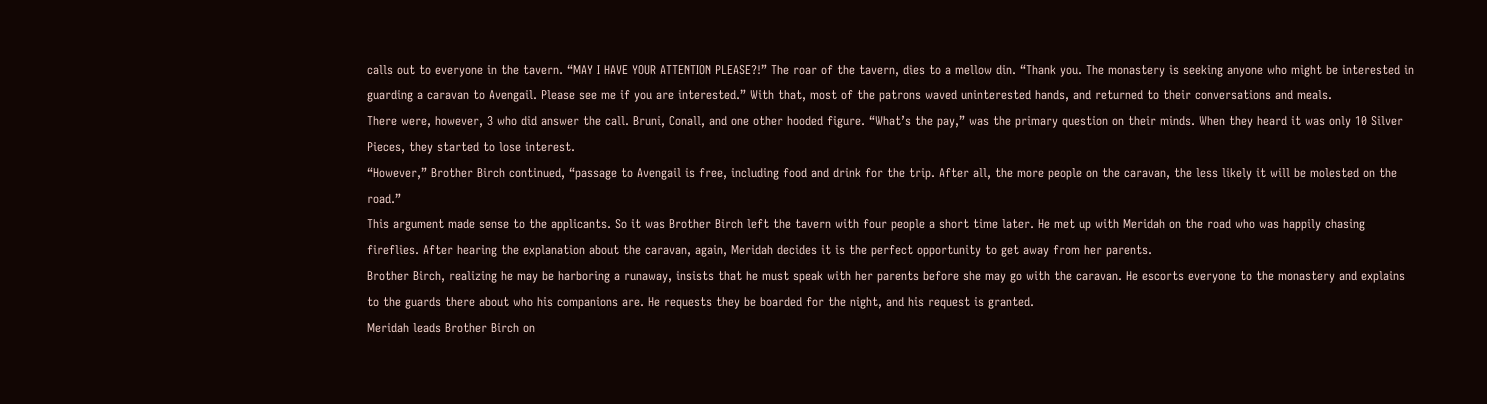calls out to everyone in the tavern. “MAY I HAVE YOUR ATTENTION PLEASE?!” The roar of the tavern, dies to a mellow din. “Thank you. The monastery is seeking anyone who might be interested in guarding a caravan to Avengail. Please see me if you are interested.” With that, most of the patrons waved uninterested hands, and returned to their conversations and meals.
There were, however, 3 who did answer the call. Bruni, Conall, and one other hooded figure. “What’s the pay,” was the primary question on their minds. When they heard it was only 10 Silver Pieces, they started to lose interest.
“However,” Brother Birch continued, “passage to Avengail is free, including food and drink for the trip. After all, the more people on the caravan, the less likely it will be molested on the road.”
This argument made sense to the applicants. So it was Brother Birch left the tavern with four people a short time later. He met up with Meridah on the road who was happily chasing fireflies. After hearing the explanation about the caravan, again, Meridah decides it is the perfect opportunity to get away from her parents.
Brother Birch, realizing he may be harboring a runaway, insists that he must speak with her parents before she may go with the caravan. He escorts everyone to the monastery and explains to the guards there about who his companions are. He requests they be boarded for the night, and his request is granted.
Meridah leads Brother Birch on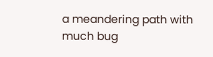a meandering path with much bug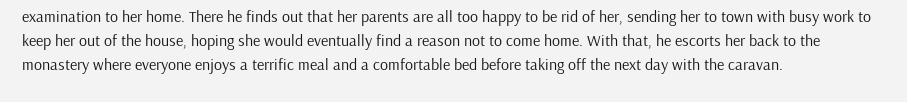examination to her home. There he finds out that her parents are all too happy to be rid of her, sending her to town with busy work to keep her out of the house, hoping she would eventually find a reason not to come home. With that, he escorts her back to the monastery where everyone enjoys a terrific meal and a comfortable bed before taking off the next day with the caravan.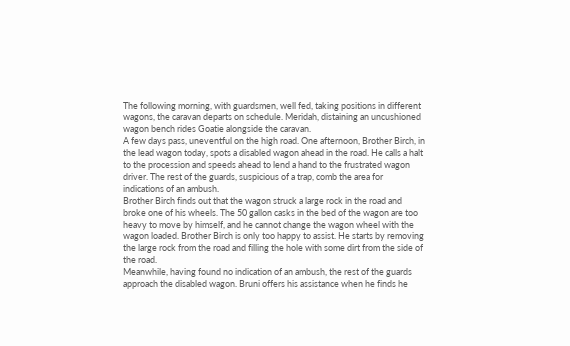The following morning, with guardsmen, well fed, taking positions in different wagons, the caravan departs on schedule. Meridah, distaining an uncushioned wagon bench rides Goatie alongside the caravan.
A few days pass, uneventful on the high road. One afternoon, Brother Birch, in the lead wagon today, spots a disabled wagon ahead in the road. He calls a halt to the procession and speeds ahead to lend a hand to the frustrated wagon driver. The rest of the guards, suspicious of a trap, comb the area for indications of an ambush.
Brother Birch finds out that the wagon struck a large rock in the road and broke one of his wheels. The 50 gallon casks in the bed of the wagon are too heavy to move by himself, and he cannot change the wagon wheel with the wagon loaded. Brother Birch is only too happy to assist. He starts by removing the large rock from the road and filling the hole with some dirt from the side of the road.
Meanwhile, having found no indication of an ambush, the rest of the guards approach the disabled wagon. Bruni offers his assistance when he finds he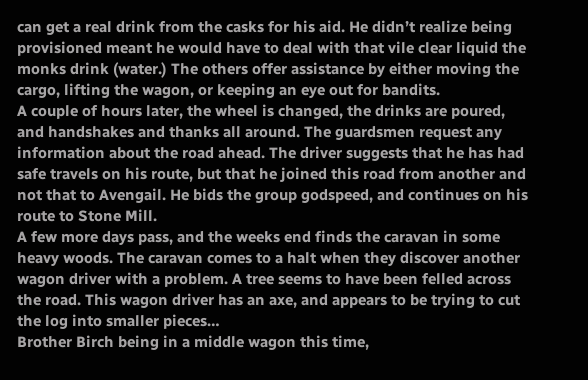can get a real drink from the casks for his aid. He didn’t realize being provisioned meant he would have to deal with that vile clear liquid the monks drink (water.) The others offer assistance by either moving the cargo, lifting the wagon, or keeping an eye out for bandits.
A couple of hours later, the wheel is changed, the drinks are poured, and handshakes and thanks all around. The guardsmen request any information about the road ahead. The driver suggests that he has had safe travels on his route, but that he joined this road from another and not that to Avengail. He bids the group godspeed, and continues on his route to Stone Mill.
A few more days pass, and the weeks end finds the caravan in some heavy woods. The caravan comes to a halt when they discover another wagon driver with a problem. A tree seems to have been felled across the road. This wagon driver has an axe, and appears to be trying to cut the log into smaller pieces…
Brother Birch being in a middle wagon this time,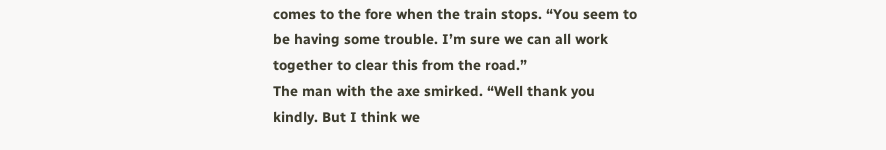comes to the fore when the train stops. “You seem to be having some trouble. I’m sure we can all work together to clear this from the road.”
The man with the axe smirked. “Well thank you kindly. But I think we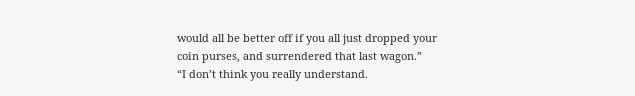would all be better off if you all just dropped your coin purses, and surrendered that last wagon.”
“I don’t think you really understand.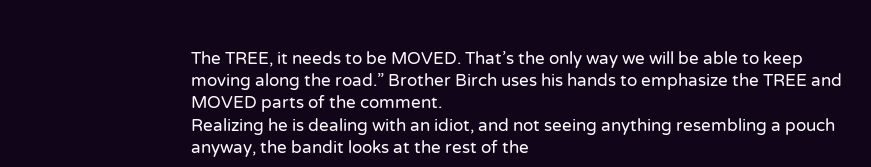The TREE, it needs to be MOVED. That’s the only way we will be able to keep moving along the road.” Brother Birch uses his hands to emphasize the TREE and MOVED parts of the comment.
Realizing he is dealing with an idiot, and not seeing anything resembling a pouch anyway, the bandit looks at the rest of the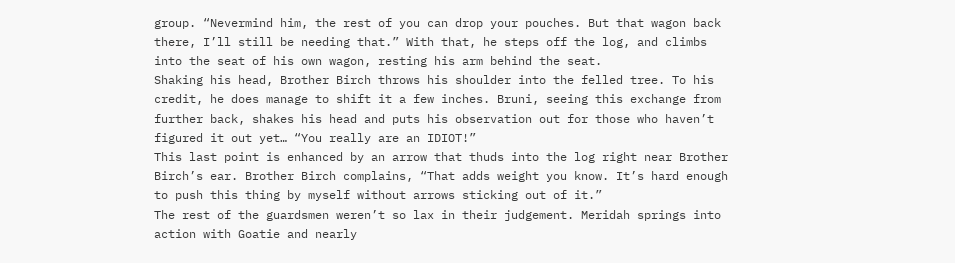group. “Nevermind him, the rest of you can drop your pouches. But that wagon back there, I’ll still be needing that.” With that, he steps off the log, and climbs into the seat of his own wagon, resting his arm behind the seat.
Shaking his head, Brother Birch throws his shoulder into the felled tree. To his credit, he does manage to shift it a few inches. Bruni, seeing this exchange from further back, shakes his head and puts his observation out for those who haven’t figured it out yet… “You really are an IDIOT!”
This last point is enhanced by an arrow that thuds into the log right near Brother Birch’s ear. Brother Birch complains, “That adds weight you know. It’s hard enough to push this thing by myself without arrows sticking out of it.”
The rest of the guardsmen weren’t so lax in their judgement. Meridah springs into action with Goatie and nearly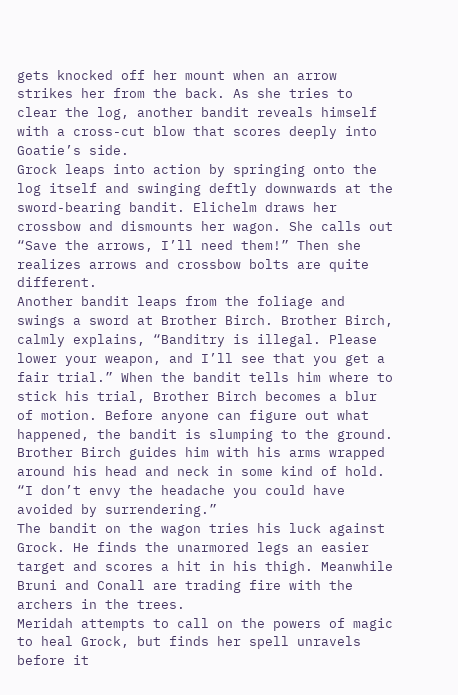gets knocked off her mount when an arrow strikes her from the back. As she tries to clear the log, another bandit reveals himself with a cross-cut blow that scores deeply into Goatie’s side.
Grock leaps into action by springing onto the log itself and swinging deftly downwards at the sword-bearing bandit. Elichelm draws her crossbow and dismounts her wagon. She calls out “Save the arrows, I’ll need them!” Then she realizes arrows and crossbow bolts are quite different.
Another bandit leaps from the foliage and swings a sword at Brother Birch. Brother Birch, calmly explains, “Banditry is illegal. Please lower your weapon, and I’ll see that you get a fair trial.” When the bandit tells him where to stick his trial, Brother Birch becomes a blur of motion. Before anyone can figure out what happened, the bandit is slumping to the ground. Brother Birch guides him with his arms wrapped around his head and neck in some kind of hold. “I don’t envy the headache you could have avoided by surrendering.”
The bandit on the wagon tries his luck against Grock. He finds the unarmored legs an easier target and scores a hit in his thigh. Meanwhile Bruni and Conall are trading fire with the archers in the trees.
Meridah attempts to call on the powers of magic to heal Grock, but finds her spell unravels before it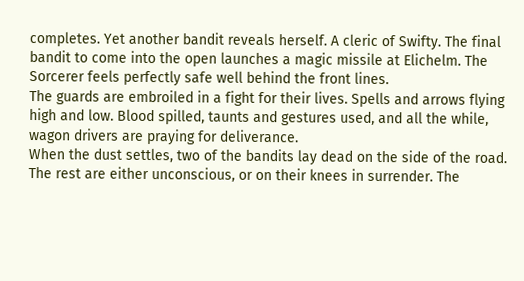completes. Yet another bandit reveals herself. A cleric of Swifty. The final bandit to come into the open launches a magic missile at Elichelm. The Sorcerer feels perfectly safe well behind the front lines.
The guards are embroiled in a fight for their lives. Spells and arrows flying high and low. Blood spilled, taunts and gestures used, and all the while, wagon drivers are praying for deliverance.
When the dust settles, two of the bandits lay dead on the side of the road. The rest are either unconscious, or on their knees in surrender. The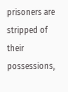prisoners are stripped of their possessions,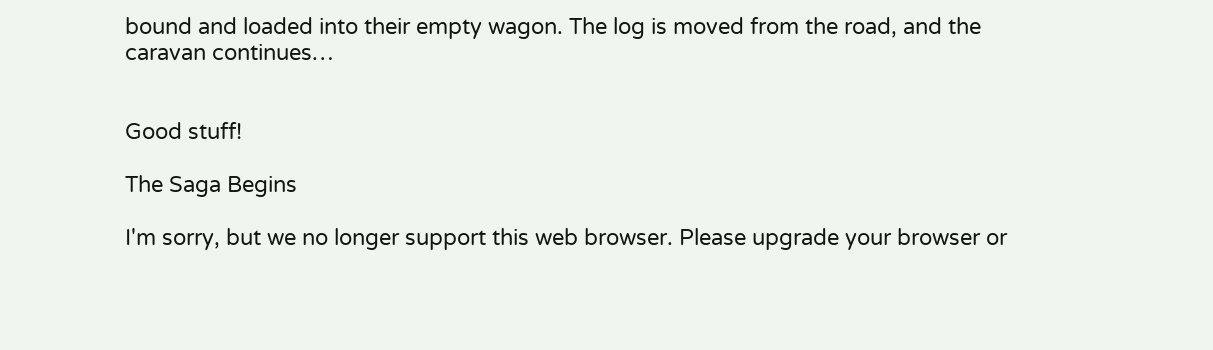bound and loaded into their empty wagon. The log is moved from the road, and the caravan continues…


Good stuff!

The Saga Begins

I'm sorry, but we no longer support this web browser. Please upgrade your browser or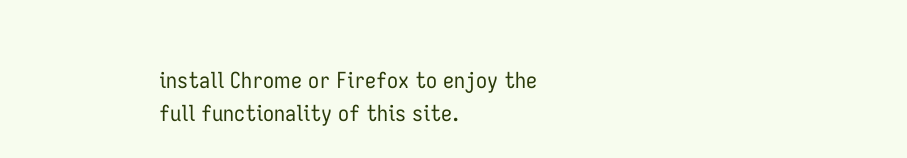install Chrome or Firefox to enjoy the full functionality of this site.